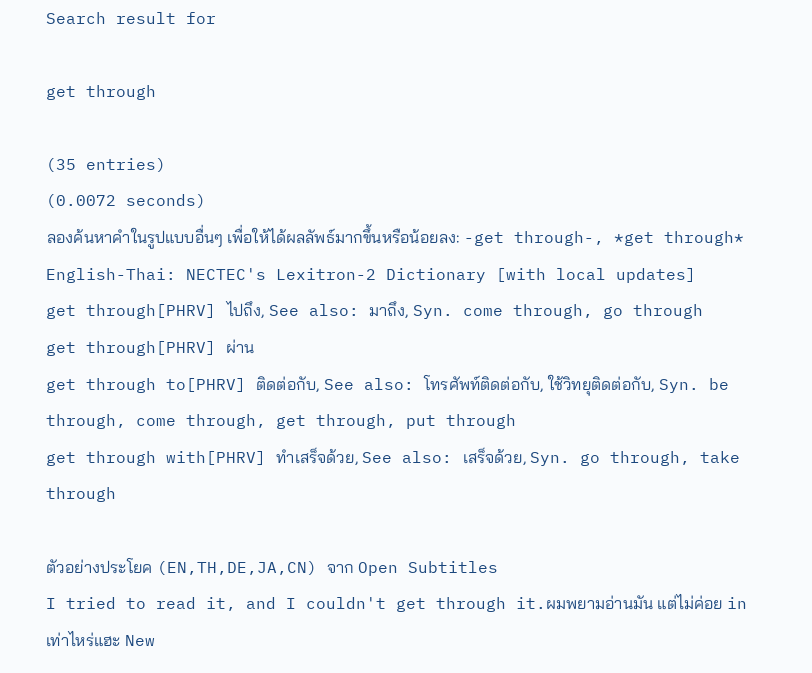Search result for

get through

(35 entries)
(0.0072 seconds)
ลองค้นหาคำในรูปแบบอื่นๆ เพื่อให้ได้ผลลัพธ์มากขึ้นหรือน้อยลง: -get through-, *get through*
English-Thai: NECTEC's Lexitron-2 Dictionary [with local updates]
get through[PHRV] ไปถึง, See also: มาถึง, Syn. come through, go through
get through[PHRV] ผ่าน
get through to[PHRV] ติดต่อกับ, See also: โทรศัพท์ติดต่อกับ, ใช้วิทยุติดต่อกับ, Syn. be through, come through, get through, put through
get through with[PHRV] ทำเสร็จด้วย, See also: เสร็จด้วย, Syn. go through, take through

ตัวอย่างประโยค (EN,TH,DE,JA,CN) จาก Open Subtitles
I tried to read it, and I couldn't get through it.ผมพยามอ่านมัน แต่ไม่ค่อย in เท่าไหร่แฮะ New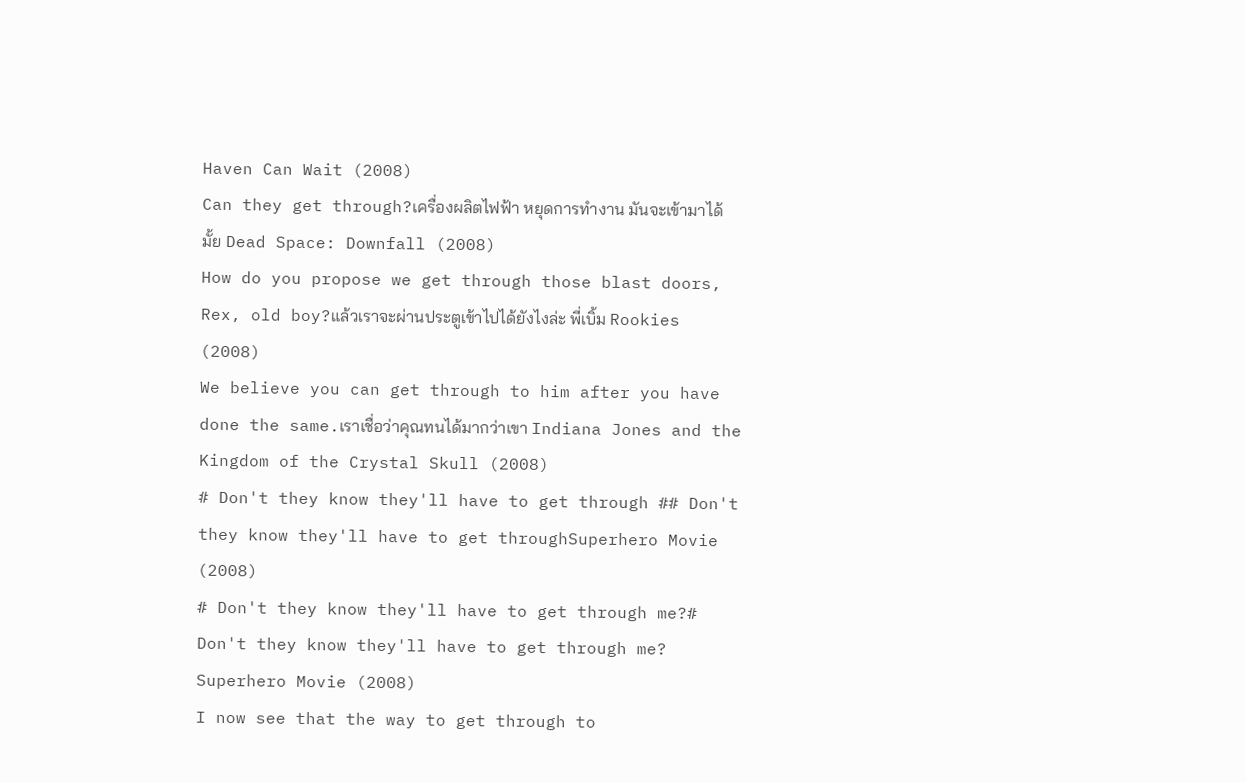Haven Can Wait (2008)
Can they get through?เครื่องผลิตไฟฟ้า หยุดการทำงาน มันจะเข้ามาได้มั้ย Dead Space: Downfall (2008)
How do you propose we get through those blast doors, Rex, old boy?แล้วเราจะผ่านประตูเข้าไปได้ยังไงล่ะ พี่เบิ้ม Rookies (2008)
We believe you can get through to him after you have done the same.เราเชื่อว่าคุณทนได้มากว่าเขา Indiana Jones and the Kingdom of the Crystal Skull (2008)
# Don't they know they'll have to get through ## Don't they know they'll have to get throughSuperhero Movie (2008)
# Don't they know they'll have to get through me?# Don't they know they'll have to get through me? Superhero Movie (2008)
I now see that the way to get through to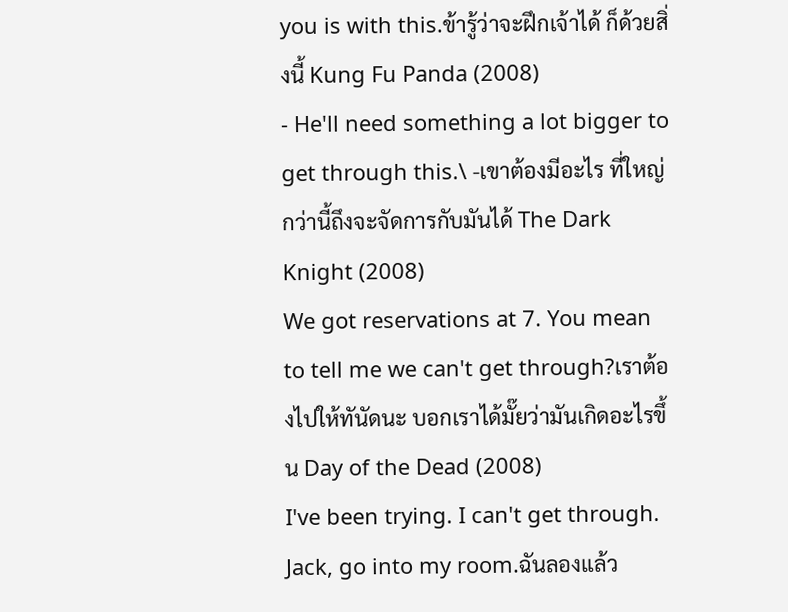you is with this.ข้ารู้ว่าจะฝึกเจ้าได้ ก็ด้วยสิ่งนี้ Kung Fu Panda (2008)
- He'll need something a lot bigger to get through this.\ -เขาต้องมีอะไร ที่ใหญ่กว่านี้ถึงจะจัดการกับมันได้ The Dark Knight (2008)
We got reservations at 7. You mean to tell me we can't get through?เราต้องไปให้ทันัดนะ บอกเราได้มั๊ยว่ามันเกิดอะไรขึ้น Day of the Dead (2008)
I've been trying. I can't get through. Jack, go into my room.ฉันลองแล้ว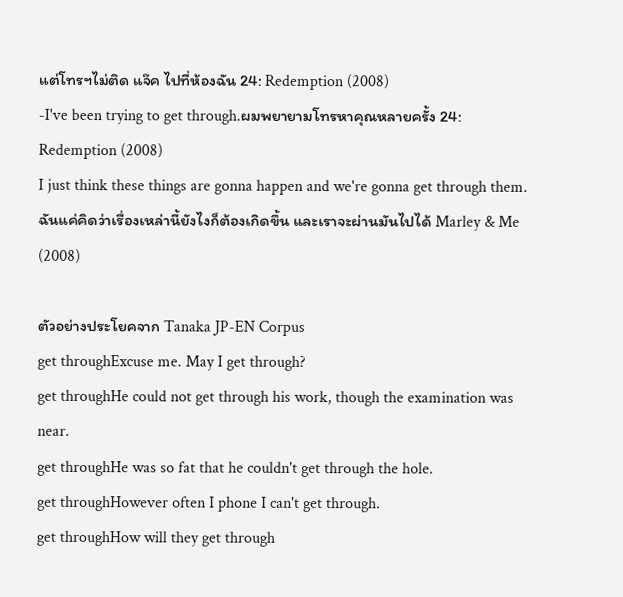แต่โทรฯไม่ติด แจ๊ค ไปที่ห้องฉัน 24: Redemption (2008)
-I've been trying to get through.ผมพยายามโทรหาคุณหลายครั้ง 24: Redemption (2008)
I just think these things are gonna happen and we're gonna get through them.ฉันแค่คิดว่าเรื่องเหล่านี้ยังไงก็ต้องเกิดขึ้น และเราจะผ่านมันไปได้ Marley & Me (2008)

ตัวอย่างประโยคจาก Tanaka JP-EN Corpus
get throughExcuse me. May I get through?
get throughHe could not get through his work, though the examination was near.
get throughHe was so fat that he couldn't get through the hole.
get throughHowever often I phone I can't get through.
get throughHow will they get through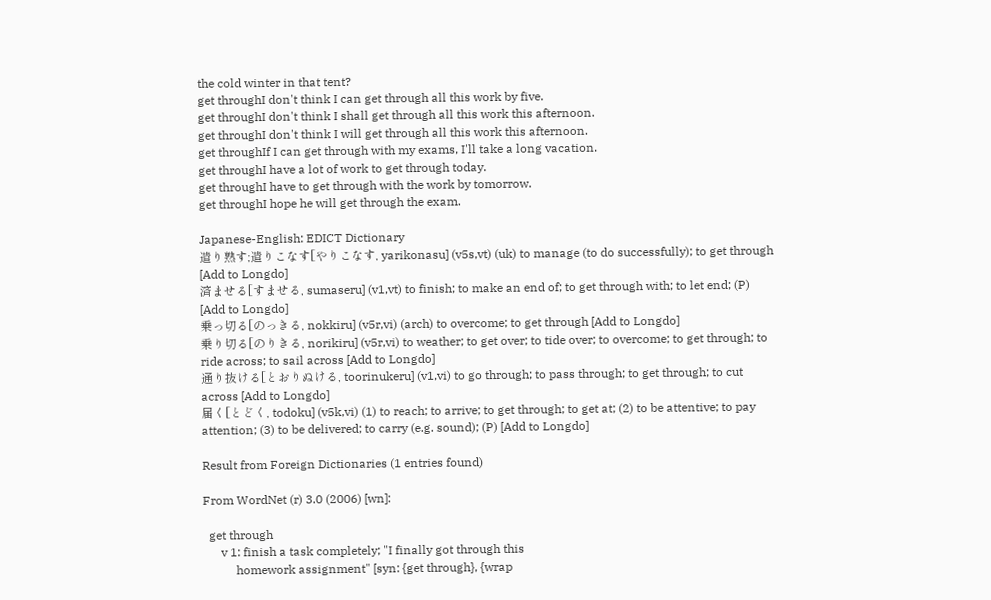the cold winter in that tent?
get throughI don't think I can get through all this work by five.
get throughI don't think I shall get through all this work this afternoon.
get throughI don't think I will get through all this work this afternoon.
get throughIf I can get through with my exams, I'll take a long vacation.
get throughI have a lot of work to get through today.
get throughI have to get through with the work by tomorrow.
get throughI hope he will get through the exam.

Japanese-English: EDICT Dictionary
遣り熟す;遣りこなす[やりこなす, yarikonasu] (v5s,vt) (uk) to manage (to do successfully); to get through [Add to Longdo]
済ませる[すませる, sumaseru] (v1,vt) to finish; to make an end of; to get through with; to let end; (P) [Add to Longdo]
乗っ切る[のっきる, nokkiru] (v5r,vi) (arch) to overcome; to get through [Add to Longdo]
乗り切る[のりきる, norikiru] (v5r,vi) to weather; to get over; to tide over; to overcome; to get through; to ride across; to sail across [Add to Longdo]
通り抜ける[とおりぬける, toorinukeru] (v1,vi) to go through; to pass through; to get through; to cut across [Add to Longdo]
届く[とどく, todoku] (v5k,vi) (1) to reach; to arrive; to get through; to get at; (2) to be attentive; to pay attention; (3) to be delivered; to carry (e.g. sound); (P) [Add to Longdo]

Result from Foreign Dictionaries (1 entries found)

From WordNet (r) 3.0 (2006) [wn]:

  get through
      v 1: finish a task completely; "I finally got through this
           homework assignment" [syn: {get through}, {wrap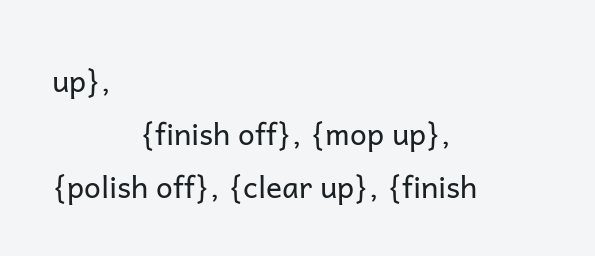up},
           {finish off}, {mop up}, {polish off}, {clear up}, {finish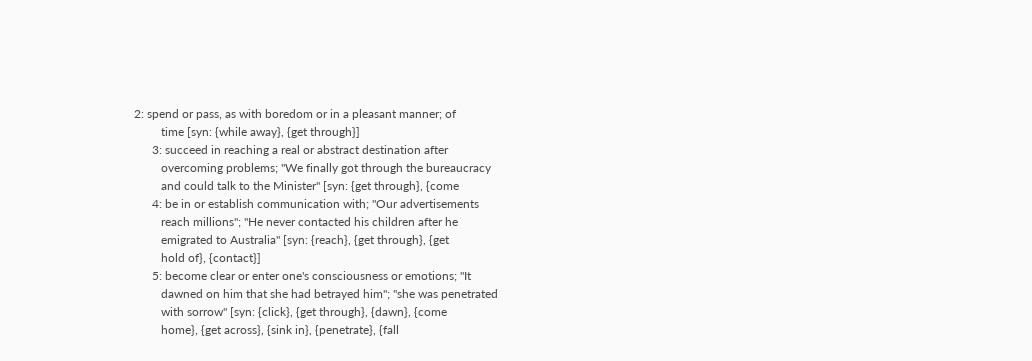2: spend or pass, as with boredom or in a pleasant manner; of
         time [syn: {while away}, {get through}]
      3: succeed in reaching a real or abstract destination after
         overcoming problems; "We finally got through the bureaucracy
         and could talk to the Minister" [syn: {get through}, {come
      4: be in or establish communication with; "Our advertisements
         reach millions"; "He never contacted his children after he
         emigrated to Australia" [syn: {reach}, {get through}, {get
         hold of}, {contact}]
      5: become clear or enter one's consciousness or emotions; "It
         dawned on him that she had betrayed him"; "she was penetrated
         with sorrow" [syn: {click}, {get through}, {dawn}, {come
         home}, {get across}, {sink in}, {penetrate}, {fall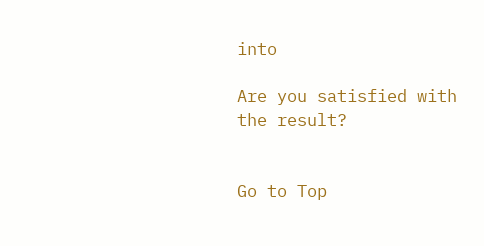into

Are you satisfied with the result?


Go to Top